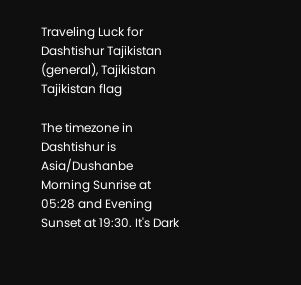Traveling Luck for Dashtishur Tajikistan (general), Tajikistan Tajikistan flag

The timezone in Dashtishur is Asia/Dushanbe
Morning Sunrise at 05:28 and Evening Sunset at 19:30. It's Dark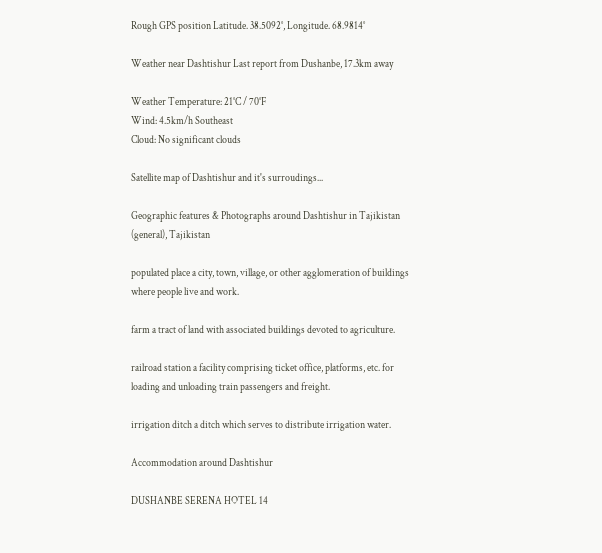Rough GPS position Latitude. 38.5092°, Longitude. 68.9814°

Weather near Dashtishur Last report from Dushanbe, 17.3km away

Weather Temperature: 21°C / 70°F
Wind: 4.5km/h Southeast
Cloud: No significant clouds

Satellite map of Dashtishur and it's surroudings...

Geographic features & Photographs around Dashtishur in Tajikistan (general), Tajikistan

populated place a city, town, village, or other agglomeration of buildings where people live and work.

farm a tract of land with associated buildings devoted to agriculture.

railroad station a facility comprising ticket office, platforms, etc. for loading and unloading train passengers and freight.

irrigation ditch a ditch which serves to distribute irrigation water.

Accommodation around Dashtishur

DUSHANBE SERENA HOTEL 14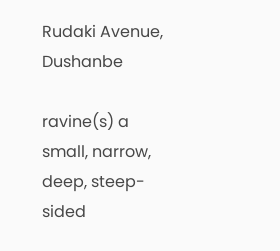Rudaki Avenue, Dushanbe

ravine(s) a small, narrow, deep, steep-sided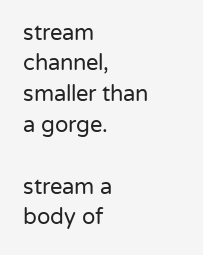stream channel, smaller than a gorge.

stream a body of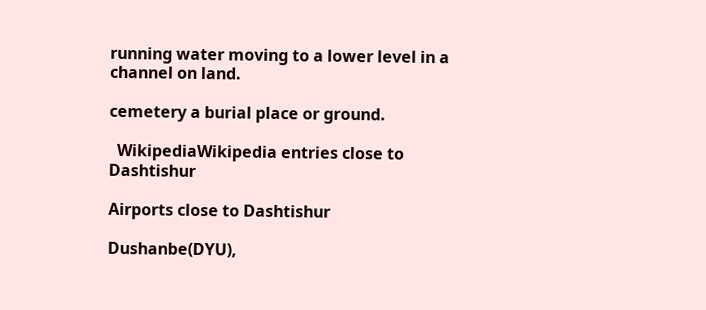running water moving to a lower level in a channel on land.

cemetery a burial place or ground.

  WikipediaWikipedia entries close to Dashtishur

Airports close to Dashtishur

Dushanbe(DYU),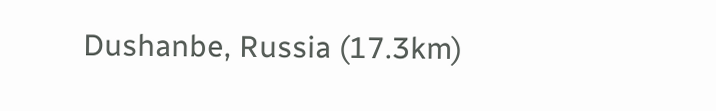Dushanbe, Russia (17.3km)